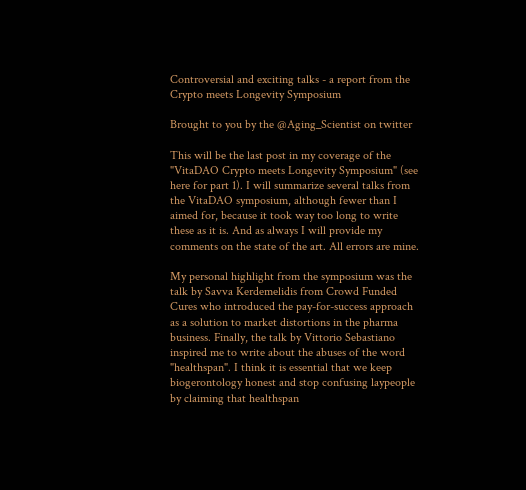Controversial and exciting talks - a report from the Crypto meets Longevity Symposium

Brought to you by the @Aging_Scientist on twitter

This will be the last post in my coverage of the "VitaDAO Crypto meets Longevity Symposium" (see here for part 1). I will summarize several talks from the VitaDAO symposium, although fewer than I aimed for, because it took way too long to write these as it is. And as always I will provide my comments on the state of the art. All errors are mine.

My personal highlight from the symposium was the talk by Savva Kerdemelidis from Crowd Funded Cures who introduced the pay-for-success approach as a solution to market distortions in the pharma business. Finally, the talk by Vittorio Sebastiano inspired me to write about the abuses of the word "healthspan". I think it is essential that we keep biogerontology honest and stop confusing laypeople by claiming that healthspan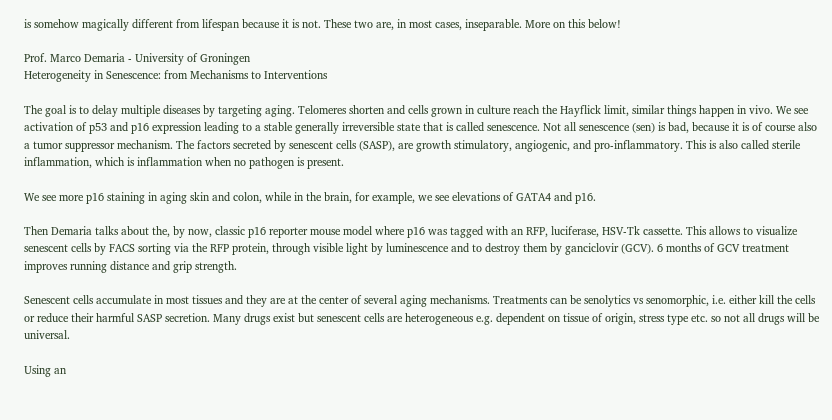is somehow magically different from lifespan because it is not. These two are, in most cases, inseparable. More on this below!

Prof. Marco Demaria - University of Groningen
Heterogeneity in Senescence: from Mechanisms to Interventions

The goal is to delay multiple diseases by targeting aging. Telomeres shorten and cells grown in culture reach the Hayflick limit, similar things happen in vivo. We see activation of p53 and p16 expression leading to a stable generally irreversible state that is called senescence. Not all senescence (sen) is bad, because it is of course also a tumor suppressor mechanism. The factors secreted by senescent cells (SASP), are growth stimulatory, angiogenic, and pro-inflammatory. This is also called sterile inflammation, which is inflammation when no pathogen is present.

We see more p16 staining in aging skin and colon, while in the brain, for example, we see elevations of GATA4 and p16.

Then Demaria talks about the, by now, classic p16 reporter mouse model where p16 was tagged with an RFP, luciferase, HSV-Tk cassette. This allows to visualize senescent cells by FACS sorting via the RFP protein, through visible light by luminescence and to destroy them by ganciclovir (GCV). 6 months of GCV treatment improves running distance and grip strength.

Senescent cells accumulate in most tissues and they are at the center of several aging mechanisms. Treatments can be senolytics vs senomorphic, i.e. either kill the cells or reduce their harmful SASP secretion. Many drugs exist but senescent cells are heterogeneous e.g. dependent on tissue of origin, stress type etc. so not all drugs will be universal.

Using an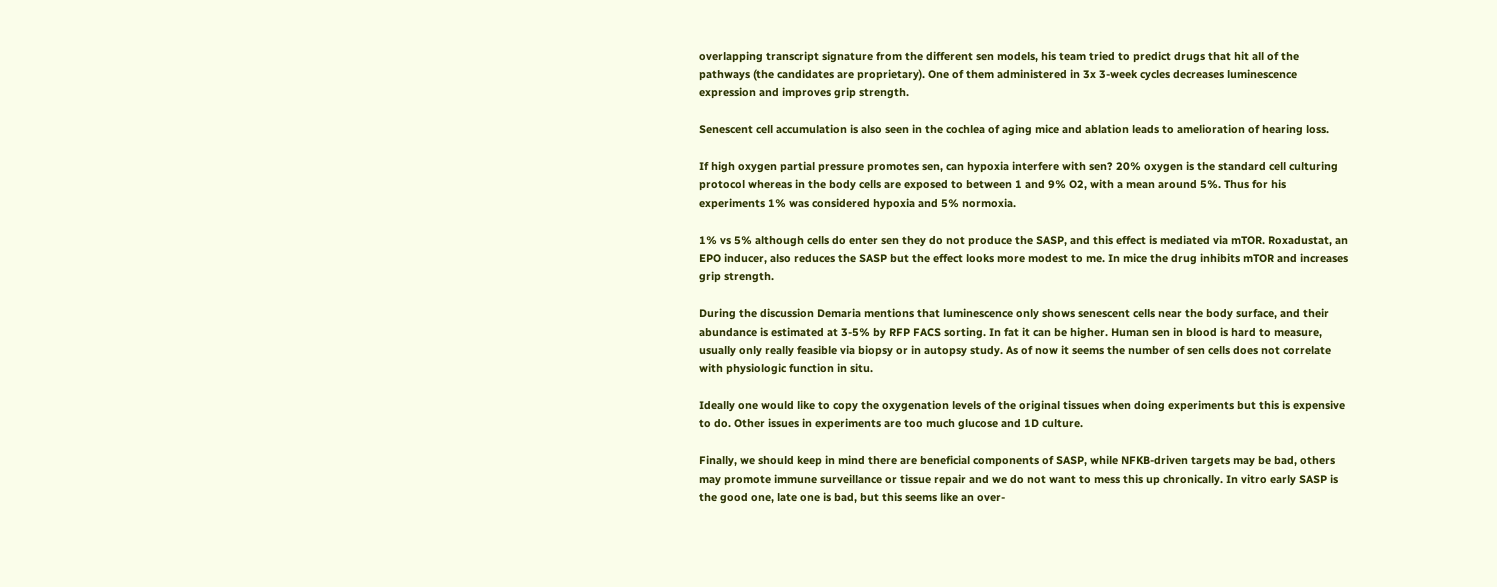overlapping transcript signature from the different sen models, his team tried to predict drugs that hit all of the pathways (the candidates are proprietary). One of them administered in 3x 3-week cycles decreases luminescence expression and improves grip strength.

Senescent cell accumulation is also seen in the cochlea of aging mice and ablation leads to amelioration of hearing loss.

If high oxygen partial pressure promotes sen, can hypoxia interfere with sen? 20% oxygen is the standard cell culturing protocol whereas in the body cells are exposed to between 1 and 9% O2, with a mean around 5%. Thus for his experiments 1% was considered hypoxia and 5% normoxia.

1% vs 5% although cells do enter sen they do not produce the SASP, and this effect is mediated via mTOR. Roxadustat, an EPO inducer, also reduces the SASP but the effect looks more modest to me. In mice the drug inhibits mTOR and increases grip strength.

During the discussion Demaria mentions that luminescence only shows senescent cells near the body surface, and their abundance is estimated at 3-5% by RFP FACS sorting. In fat it can be higher. Human sen in blood is hard to measure, usually only really feasible via biopsy or in autopsy study. As of now it seems the number of sen cells does not correlate with physiologic function in situ.

Ideally one would like to copy the oxygenation levels of the original tissues when doing experiments but this is expensive to do. Other issues in experiments are too much glucose and 1D culture.

Finally, we should keep in mind there are beneficial components of SASP, while NFKB-driven targets may be bad, others may promote immune surveillance or tissue repair and we do not want to mess this up chronically. In vitro early SASP is the good one, late one is bad, but this seems like an over-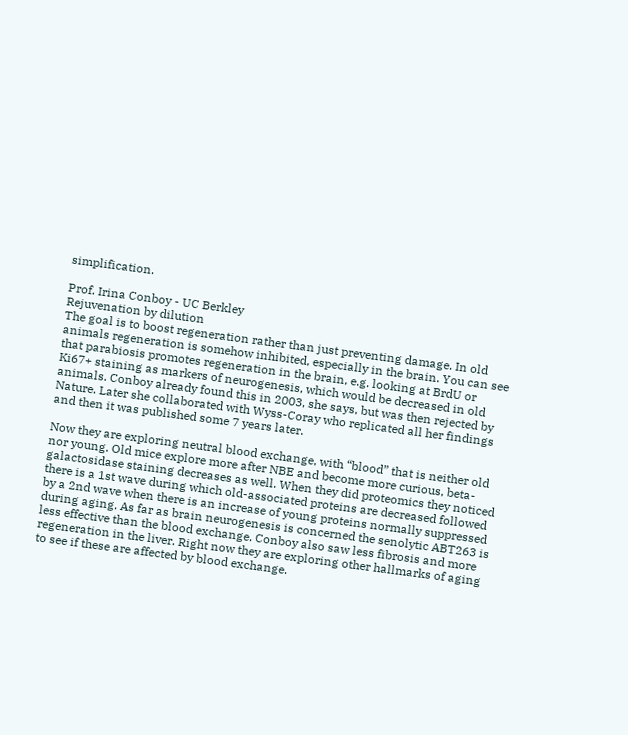simplification.

Prof. Irina Conboy - UC Berkley
Rejuvenation by dilution
The goal is to boost regeneration rather than just preventing damage. In old animals regeneration is somehow inhibited, especially in the brain. You can see that parabiosis promotes regeneration in the brain, e.g. looking at BrdU or Ki67+ staining as markers of neurogenesis, which would be decreased in old animals. Conboy already found this in 2003, she says, but was then rejected by Nature. Later she collaborated with Wyss-Coray who replicated all her findings and then it was published some 7 years later.

Now they are exploring neutral blood exchange, with “blood” that is neither old nor young. Old mice explore more after NBE and become more curious, beta-galactosidase staining decreases as well. When they did proteomics they noticed there is a 1st wave during which old-associated proteins are decreased followed by a 2nd wave when there is an increase of young proteins normally suppressed during aging. As far as brain neurogenesis is concerned the senolytic ABT263 is less effective than the blood exchange. Conboy also saw less fibrosis and more regeneration in the liver. Right now they are exploring other hallmarks of aging to see if these are affected by blood exchange.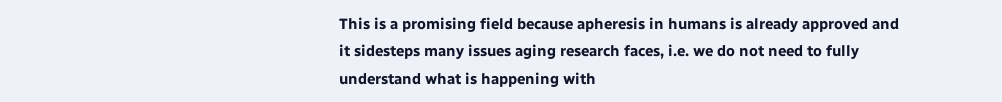This is a promising field because apheresis in humans is already approved and it sidesteps many issues aging research faces, i.e. we do not need to fully understand what is happening with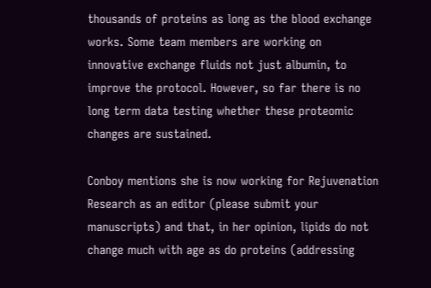thousands of proteins as long as the blood exchange works. Some team members are working on innovative exchange fluids not just albumin, to improve the protocol. However, so far there is no long term data testing whether these proteomic changes are sustained.

Conboy mentions she is now working for Rejuvenation Research as an editor (please submit your manuscripts) and that, in her opinion, lipids do not change much with age as do proteins (addressing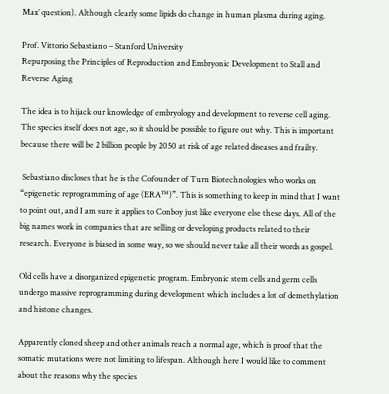Max’ question). Although clearly some lipids do change in human plasma during aging.

Prof. Vittorio Sebastiano – Stanford University
Repurposing the Principles of Reproduction and Embryonic Development to Stall and Reverse Aging

The idea is to hijack our knowledge of embryology and development to reverse cell aging. The species itself does not age, so it should be possible to figure out why. This is important because there will be 2 billion people by 2050 at risk of age related diseases and frailty.

 Sebastiano discloses that he is the Cofounder of Turn Biotechnologies who works on “epigenetic reprogramming of age (ERA™)”. This is something to keep in mind that I want to point out, and I am sure it applies to Conboy just like everyone else these days. All of the big names work in companies that are selling or developing products related to their research. Everyone is biased in some way, so we should never take all their words as gospel.

Old cells have a disorganized epigenetic program. Embryonic stem cells and germ cells undergo massive reprogramming during development which includes a lot of demethylation and histone changes.

Apparently cloned sheep and other animals reach a normal age, which is proof that the somatic mutations were not limiting to lifespan. Although here I would like to comment about the reasons why the species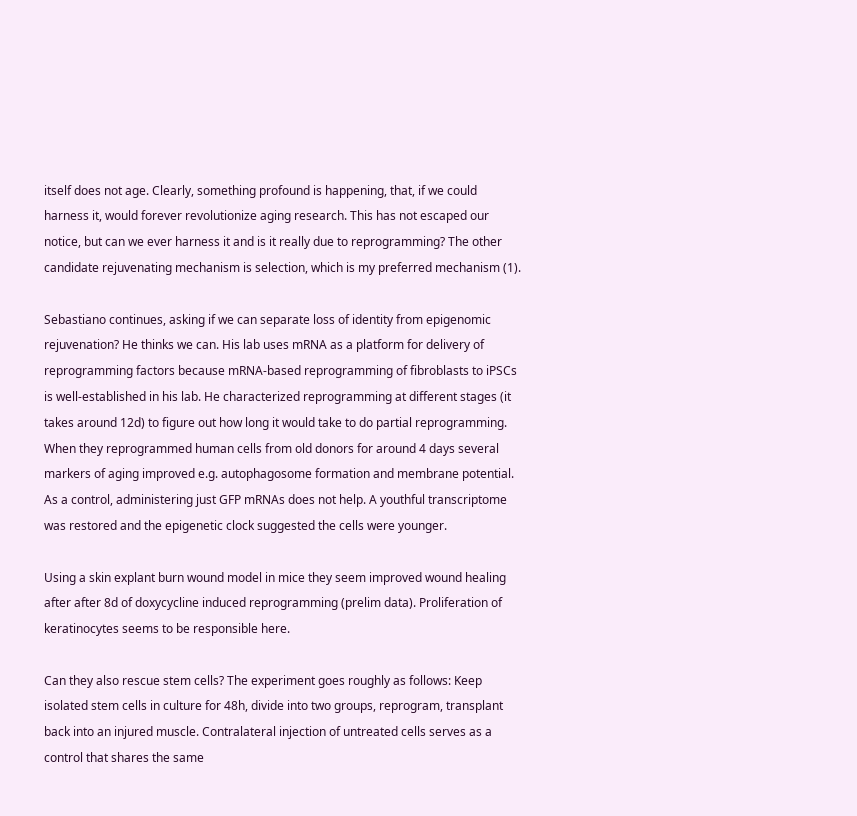itself does not age. Clearly, something profound is happening, that, if we could harness it, would forever revolutionize aging research. This has not escaped our notice, but can we ever harness it and is it really due to reprogramming? The other candidate rejuvenating mechanism is selection, which is my preferred mechanism (1).

Sebastiano continues, asking if we can separate loss of identity from epigenomic rejuvenation? He thinks we can. His lab uses mRNA as a platform for delivery of reprogramming factors because mRNA-based reprogramming of fibroblasts to iPSCs is well-established in his lab. He characterized reprogramming at different stages (it takes around 12d) to figure out how long it would take to do partial reprogramming. When they reprogrammed human cells from old donors for around 4 days several markers of aging improved e.g. autophagosome formation and membrane potential. As a control, administering just GFP mRNAs does not help. A youthful transcriptome was restored and the epigenetic clock suggested the cells were younger.

Using a skin explant burn wound model in mice they seem improved wound healing after after 8d of doxycycline induced reprogramming (prelim data). Proliferation of keratinocytes seems to be responsible here.

Can they also rescue stem cells? The experiment goes roughly as follows: Keep isolated stem cells in culture for 48h, divide into two groups, reprogram, transplant back into an injured muscle. Contralateral injection of untreated cells serves as a control that shares the same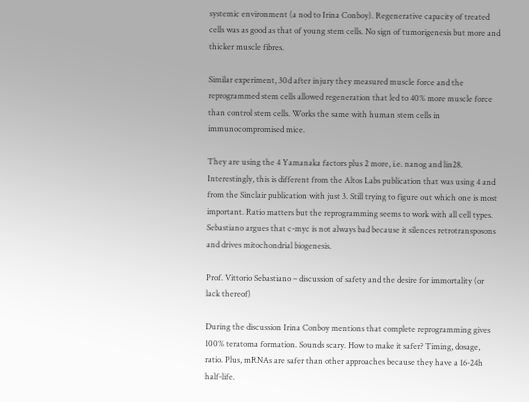systemic environment (a nod to Irina Conboy). Regenerative capacity of treated cells was as good as that of young stem cells. No sign of tumorigenesis but more and thicker muscle fibres.

Similar experiment, 30d after injury they measured muscle force and the reprogrammed stem cells allowed regeneration that led to 40% more muscle force than control stem cells. Works the same with human stem cells in immunocompromised mice.

They are using the 4 Yamanaka factors plus 2 more, i.e. nanog and lin28. Interestingly, this is different from the Altos Labs publication that was using 4 and from the Sinclair publication with just 3. Still trying to figure out which one is most important. Ratio matters but the reprogramming seems to work with all cell types. Sebastiano argues that c-myc is not always bad because it silences retrotransposons and drives mitochondrial biogenesis.

Prof. Vittorio Sebastiano – discussion of safety and the desire for immortality (or lack thereof)

During the discussion Irina Conboy mentions that complete reprogramming gives 100% teratoma formation. Sounds scary. How to make it safer? Timing, dosage, ratio. Plus, mRNAs are safer than other approaches because they have a 16-24h half-life.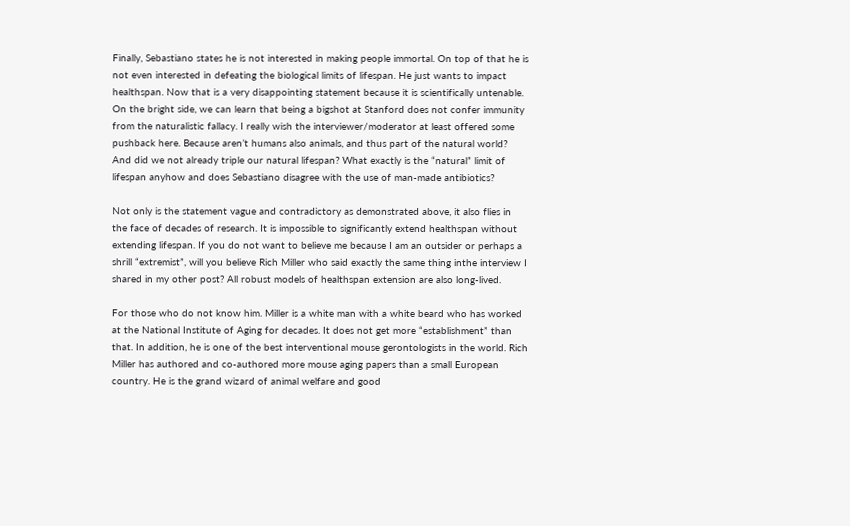Finally, Sebastiano states he is not interested in making people immortal. On top of that he is not even interested in defeating the biological limits of lifespan. He just wants to impact healthspan. Now that is a very disappointing statement because it is scientifically untenable. On the bright side, we can learn that being a bigshot at Stanford does not confer immunity from the naturalistic fallacy. I really wish the interviewer/moderator at least offered some pushback here. Because aren’t humans also animals, and thus part of the natural world? And did we not already triple our natural lifespan? What exactly is the “natural” limit of lifespan anyhow and does Sebastiano disagree with the use of man-made antibiotics?

Not only is the statement vague and contradictory as demonstrated above, it also flies in the face of decades of research. It is impossible to significantly extend healthspan without extending lifespan. If you do not want to believe me because I am an outsider or perhaps a shrill “extremist”, will you believe Rich Miller who said exactly the same thing inthe interview I shared in my other post? All robust models of healthspan extension are also long-lived.

For those who do not know him. Miller is a white man with a white beard who has worked at the National Institute of Aging for decades. It does not get more “establishment” than that. In addition, he is one of the best interventional mouse gerontologists in the world. Rich Miller has authored and co-authored more mouse aging papers than a small European country. He is the grand wizard of animal welfare and good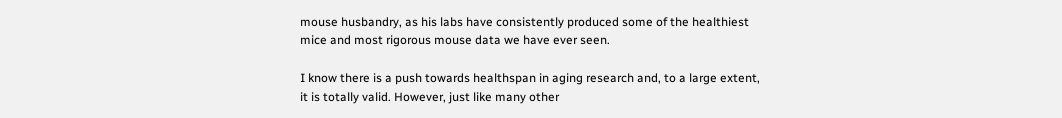mouse husbandry, as his labs have consistently produced some of the healthiest mice and most rigorous mouse data we have ever seen.

I know there is a push towards healthspan in aging research and, to a large extent, it is totally valid. However, just like many other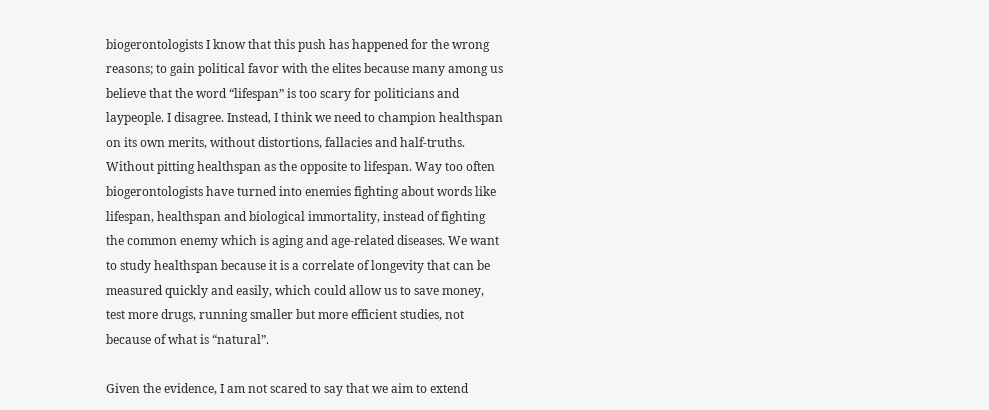biogerontologists I know that this push has happened for the wrong reasons; to gain political favor with the elites because many among us believe that the word “lifespan” is too scary for politicians and laypeople. I disagree. Instead, I think we need to champion healthspan on its own merits, without distortions, fallacies and half-truths. Without pitting healthspan as the opposite to lifespan. Way too often biogerontologists have turned into enemies fighting about words like lifespan, healthspan and biological immortality, instead of fighting the common enemy which is aging and age-related diseases. We want to study healthspan because it is a correlate of longevity that can be measured quickly and easily, which could allow us to save money, test more drugs, running smaller but more efficient studies, not because of what is “natural”.

Given the evidence, I am not scared to say that we aim to extend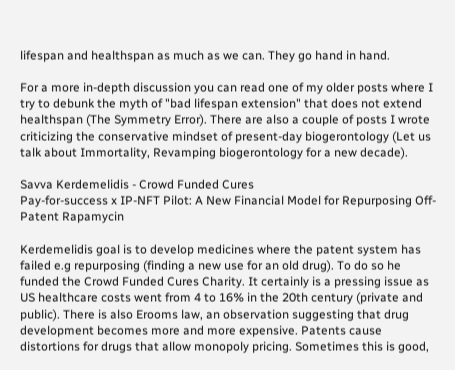lifespan and healthspan as much as we can. They go hand in hand.

For a more in-depth discussion you can read one of my older posts where I try to debunk the myth of "bad lifespan extension" that does not extend healthspan (The Symmetry Error). There are also a couple of posts I wrote criticizing the conservative mindset of present-day biogerontology (Let us talk about Immortality, Revamping biogerontology for a new decade).

Savva Kerdemelidis - Crowd Funded Cures
Pay-for-success x IP-NFT Pilot: A New Financial Model for Repurposing Off-Patent Rapamycin

Kerdemelidis goal is to develop medicines where the patent system has failed e.g repurposing (finding a new use for an old drug). To do so he funded the Crowd Funded Cures Charity. It certainly is a pressing issue as US healthcare costs went from 4 to 16% in the 20th century (private and public). There is also Erooms law, an observation suggesting that drug development becomes more and more expensive. Patents cause distortions for drugs that allow monopoly pricing. Sometimes this is good,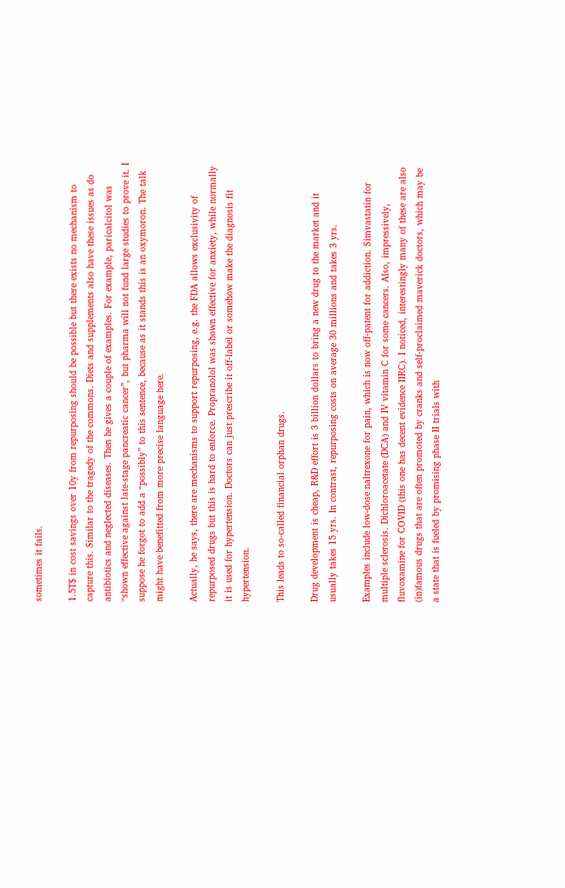sometimes it fails.

1.5T$ in cost savings over 10y from repurposing should be possible but there exists no mechanism to capture this. Similar to the tragedy of the commons. Diets and supplements also have these issues as do antibiotics and neglected diseases. Then he gives a couple of examples. For example, paricalcitol was “shown effective against late-stage pancreatic cancer”, but pharma will not fund large studies to prove it. I suppose he forgot to add a “possibly” to this sentence, because as it stands this is an oxymoron. The talk might have benefitted from more precise language here.

Actually, he says, there are mechanisms to support repurposing, e.g. the FDA allows exclusivity of repurposed drugs but this is hard to enforce. Propranolol was shown effective for anxiety, while normally it is used for hypertension. Doctors can just prescribe it off-label or somehow make the diagnosis fit hypertension.

This leads to so-called financial orphan drugs.

Drug development is cheap, R&D effort is 3 billion dollars to bring a new drug to the market and it usually takes 15 yrs. In contrast, repurposing costs on average 30 millions and takes 3 yrs.

Examples include low-dose naltrexone for pain, which is now off-patent for addiction. Simvastatin for multiple sclerosis. Dichloroacetate (DCA) and IV vitamin C for some cancers. Also, impressively, fluvoxamine for COVID (this one has decent evidence IIRC). I noticed, interestingly many of these are also (in)famous drugs that are often promoted by cranks and self-proclaimed maverick doctors, which may be a state that is fueled by promising phase II trials with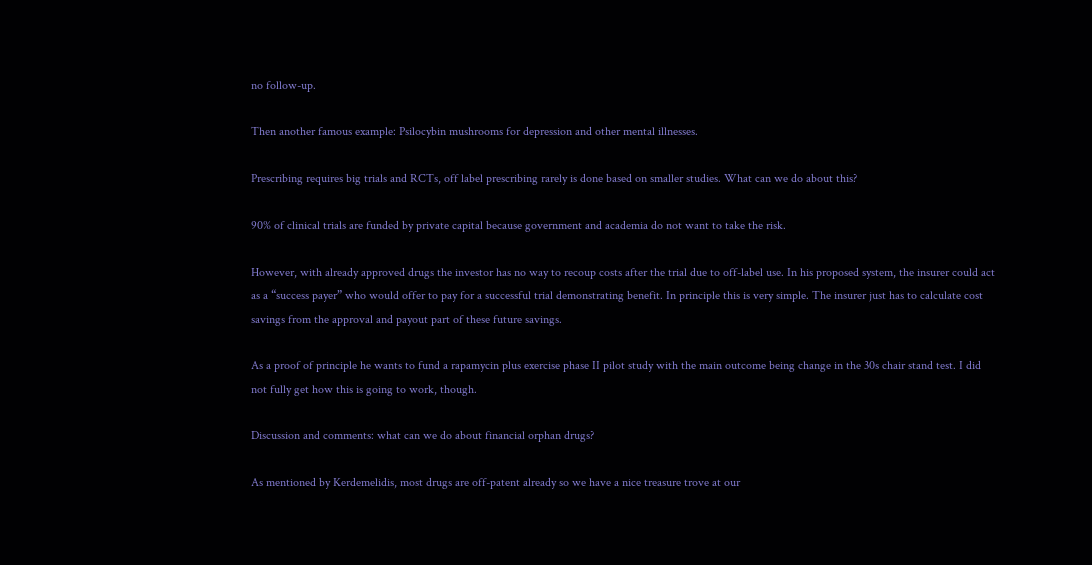no follow-up.

Then another famous example: Psilocybin mushrooms for depression and other mental illnesses.

Prescribing requires big trials and RCTs, off label prescribing rarely is done based on smaller studies. What can we do about this?

90% of clinical trials are funded by private capital because government and academia do not want to take the risk.

However, with already approved drugs the investor has no way to recoup costs after the trial due to off-label use. In his proposed system, the insurer could act as a “success payer” who would offer to pay for a successful trial demonstrating benefit. In principle this is very simple. The insurer just has to calculate cost savings from the approval and payout part of these future savings.

As a proof of principle he wants to fund a rapamycin plus exercise phase II pilot study with the main outcome being change in the 30s chair stand test. I did not fully get how this is going to work, though.

Discussion and comments: what can we do about financial orphan drugs?

As mentioned by Kerdemelidis, most drugs are off-patent already so we have a nice treasure trove at our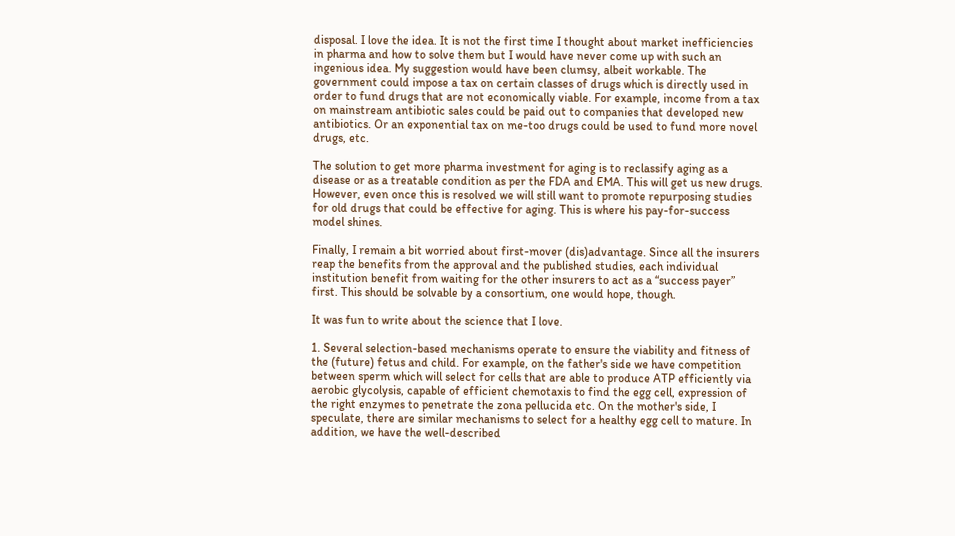disposal. I love the idea. It is not the first time I thought about market inefficiencies in pharma and how to solve them but I would have never come up with such an ingenious idea. My suggestion would have been clumsy, albeit workable. The government could impose a tax on certain classes of drugs which is directly used in order to fund drugs that are not economically viable. For example, income from a tax on mainstream antibiotic sales could be paid out to companies that developed new antibiotics. Or an exponential tax on me-too drugs could be used to fund more novel drugs, etc.

The solution to get more pharma investment for aging is to reclassify aging as a disease or as a treatable condition as per the FDA and EMA. This will get us new drugs. However, even once this is resolved we will still want to promote repurposing studies for old drugs that could be effective for aging. This is where his pay-for-success model shines.

Finally, I remain a bit worried about first-mover (dis)advantage. Since all the insurers reap the benefits from the approval and the published studies, each individual institution benefit from waiting for the other insurers to act as a “success payer” first. This should be solvable by a consortium, one would hope, though.

It was fun to write about the science that I love.

1. Several selection-based mechanisms operate to ensure the viability and fitness of the (future) fetus and child. For example, on the father's side we have competition between sperm which will select for cells that are able to produce ATP efficiently via aerobic glycolysis, capable of efficient chemotaxis to find the egg cell, expression of the right enzymes to penetrate the zona pellucida etc. On the mother's side, I speculate, there are similar mechanisms to select for a healthy egg cell to mature. In addition, we have the well-described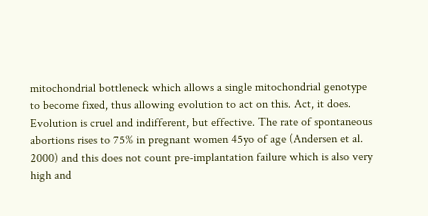mitochondrial bottleneck which allows a single mitochondrial genotype to become fixed, thus allowing evolution to act on this. Act, it does. Evolution is cruel and indifferent, but effective. The rate of spontaneous abortions rises to 75% in pregnant women 45yo of age (Andersen et al. 2000) and this does not count pre-implantation failure which is also very high and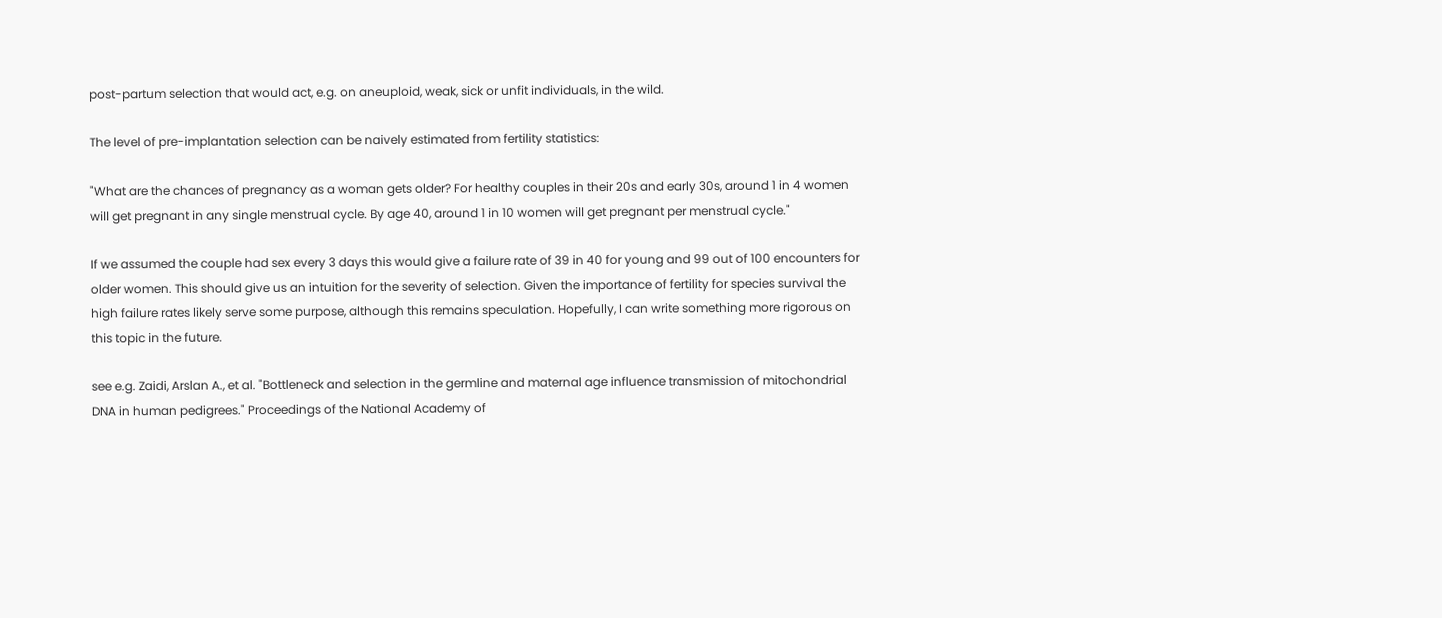post-partum selection that would act, e.g. on aneuploid, weak, sick or unfit individuals, in the wild.

The level of pre-implantation selection can be naively estimated from fertility statistics:

"What are the chances of pregnancy as a woman gets older? For healthy couples in their 20s and early 30s, around 1 in 4 women will get pregnant in any single menstrual cycle. By age 40, around 1 in 10 women will get pregnant per menstrual cycle."

If we assumed the couple had sex every 3 days this would give a failure rate of 39 in 40 for young and 99 out of 100 encounters for older women. This should give us an intuition for the severity of selection. Given the importance of fertility for species survival the high failure rates likely serve some purpose, although this remains speculation. Hopefully, I can write something more rigorous on this topic in the future.

see e.g. Zaidi, Arslan A., et al. "Bottleneck and selection in the germline and maternal age influence transmission of mitochondrial DNA in human pedigrees." Proceedings of the National Academy of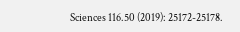Sciences 116.50 (2019): 25172-25178.